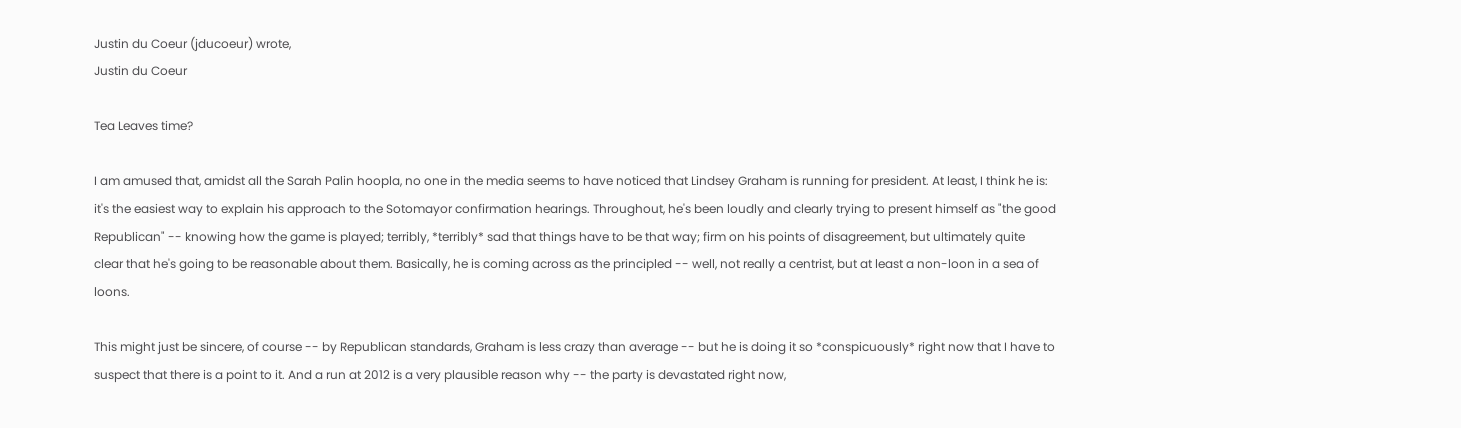Justin du Coeur (jducoeur) wrote,
Justin du Coeur

Tea Leaves time?

I am amused that, amidst all the Sarah Palin hoopla, no one in the media seems to have noticed that Lindsey Graham is running for president. At least, I think he is: it's the easiest way to explain his approach to the Sotomayor confirmation hearings. Throughout, he's been loudly and clearly trying to present himself as "the good Republican" -- knowing how the game is played; terribly, *terribly* sad that things have to be that way; firm on his points of disagreement, but ultimately quite clear that he's going to be reasonable about them. Basically, he is coming across as the principled -- well, not really a centrist, but at least a non-loon in a sea of loons.

This might just be sincere, of course -- by Republican standards, Graham is less crazy than average -- but he is doing it so *conspicuously* right now that I have to suspect that there is a point to it. And a run at 2012 is a very plausible reason why -- the party is devastated right now,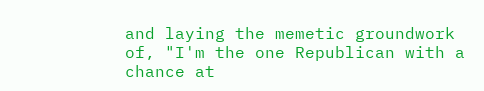and laying the memetic groundwork of, "I'm the one Republican with a chance at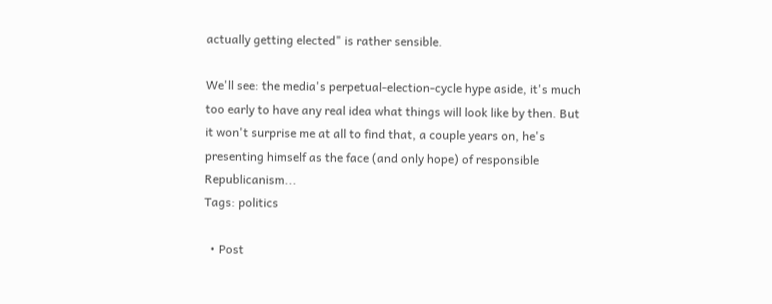actually getting elected" is rather sensible.

We'll see: the media's perpetual-election-cycle hype aside, it's much too early to have any real idea what things will look like by then. But it won't surprise me at all to find that, a couple years on, he's presenting himself as the face (and only hope) of responsible Republicanism...
Tags: politics

  • Post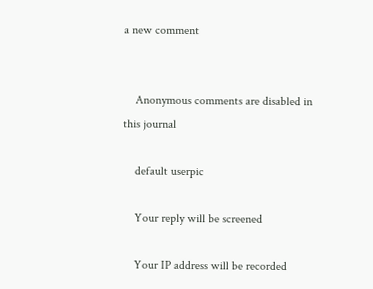a new comment


    Anonymous comments are disabled in this journal

    default userpic

    Your reply will be screened

    Your IP address will be recorded